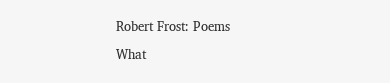Robert Frost: Poems

What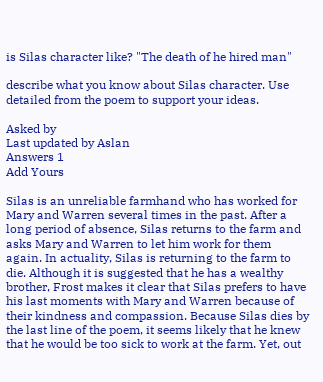is Silas character like? "The death of he hired man"

describe what you know about Silas character. Use detailed from the poem to support your ideas.

Asked by
Last updated by Aslan
Answers 1
Add Yours

Silas is an unreliable farmhand who has worked for Mary and Warren several times in the past. After a long period of absence, Silas returns to the farm and asks Mary and Warren to let him work for them again. In actuality, Silas is returning to the farm to die. Although it is suggested that he has a wealthy brother, Frost makes it clear that Silas prefers to have his last moments with Mary and Warren because of their kindness and compassion. Because Silas dies by the last line of the poem, it seems likely that he knew that he would be too sick to work at the farm. Yet, out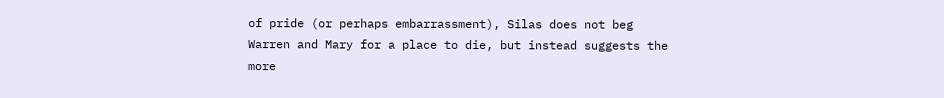of pride (or perhaps embarrassment), Silas does not beg Warren and Mary for a place to die, but instead suggests the more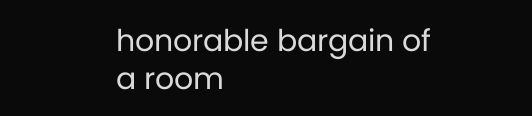honorable bargain of a room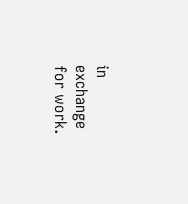in exchange for work.